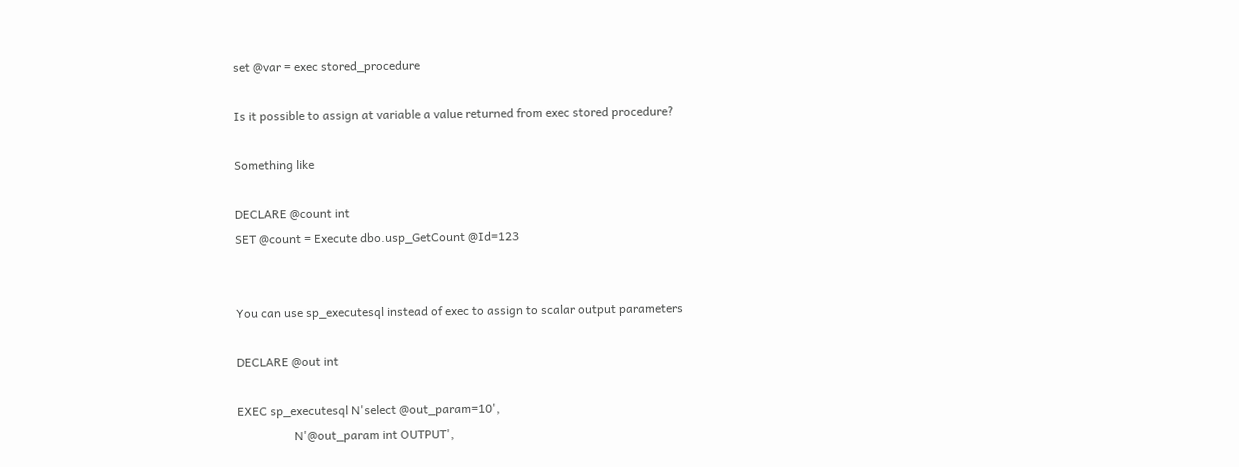set @var = exec stored_procedure

Is it possible to assign at variable a value returned from exec stored procedure?

Something like

DECLARE @count int
SET @count = Execute dbo.usp_GetCount @Id=123


You can use sp_executesql instead of exec to assign to scalar output parameters

DECLARE @out int

EXEC sp_executesql N'select @out_param=10',
                   N'@out_param int OUTPUT',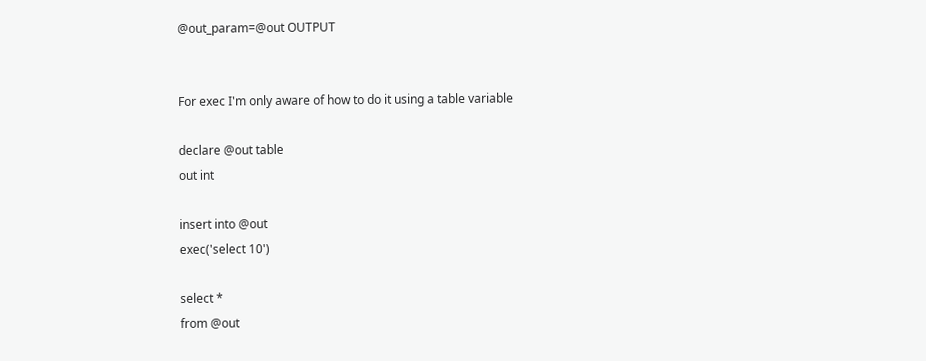@out_param=@out OUTPUT


For exec I'm only aware of how to do it using a table variable

declare @out table
out int

insert into @out
exec('select 10')

select *
from @out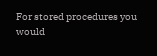For stored procedures you would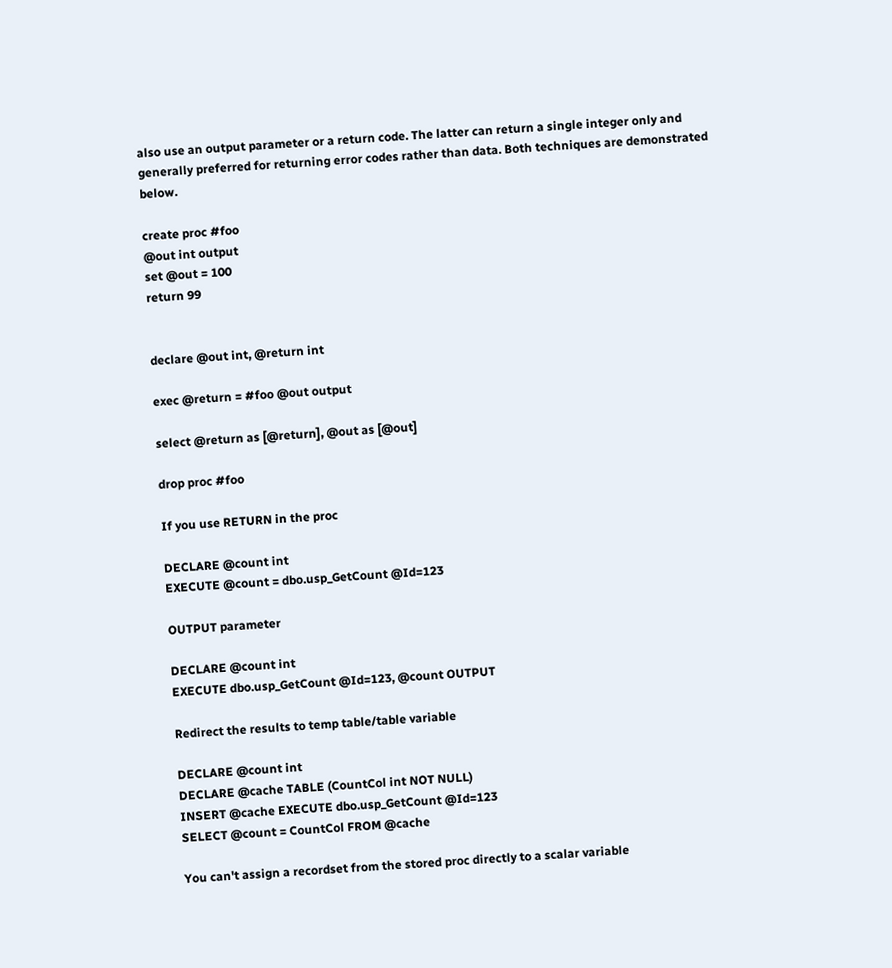also use an output parameter or a return code. The latter can return a single integer only and generally preferred for returning error codes rather than data. Both techniques are demonstrated below.

create proc #foo
@out int output
set @out = 100
return 99


declare @out int, @return int

exec @return = #foo @out output

select @return as [@return], @out as [@out]

drop proc #foo

If you use RETURN in the proc

DECLARE @count int
EXECUTE @count = dbo.usp_GetCount @Id=123

OUTPUT parameter

DECLARE @count int
EXECUTE dbo.usp_GetCount @Id=123, @count OUTPUT

Redirect the results to temp table/table variable

DECLARE @count int
DECLARE @cache TABLE (CountCol int NOT NULL)
INSERT @cache EXECUTE dbo.usp_GetCount @Id=123
SELECT @count = CountCol FROM @cache

You can't assign a recordset from the stored proc directly to a scalar variable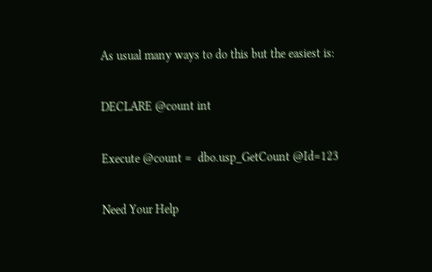As usual many ways to do this but the easiest is:

DECLARE @count int

Execute @count =  dbo.usp_GetCount @Id=123

Need Your Help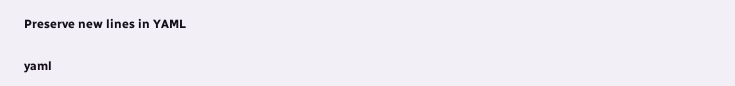Preserve new lines in YAML

yaml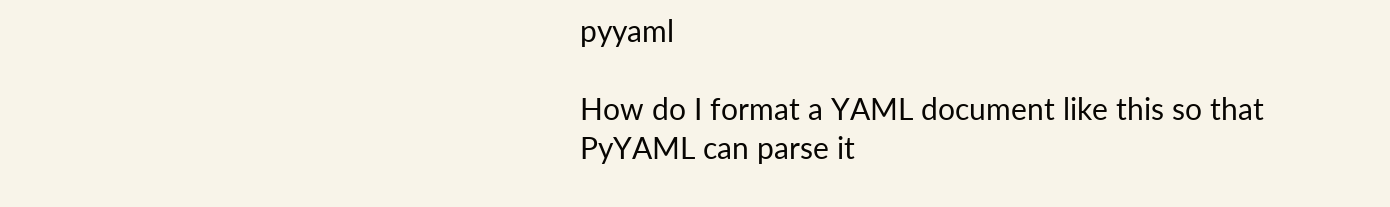pyyaml

How do I format a YAML document like this so that PyYAML can parse it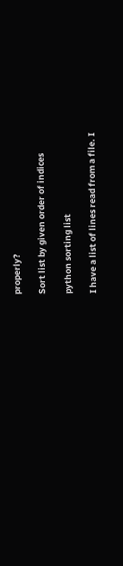properly?

Sort list by given order of indices

python sorting list

I have a list of lines read from a file. I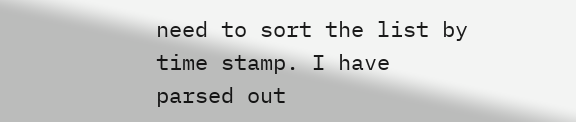need to sort the list by time stamp. I have parsed out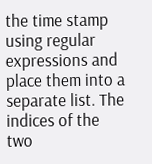the time stamp using regular expressions and place them into a separate list. The indices of the two